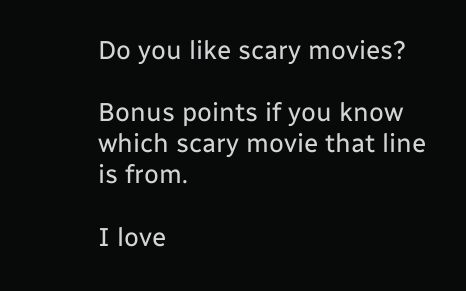Do you like scary movies?

Bonus points if you know which scary movie that line is from.

I love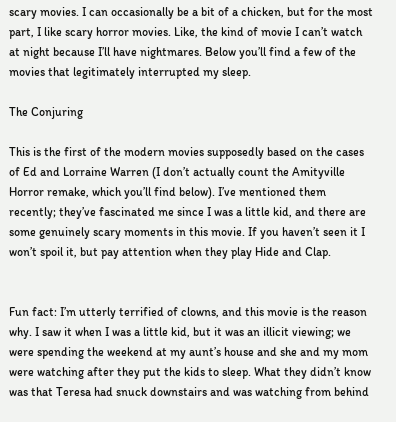scary movies. I can occasionally be a bit of a chicken, but for the most part, I like scary horror movies. Like, the kind of movie I can’t watch at night because I’ll have nightmares. Below you’ll find a few of the movies that legitimately interrupted my sleep.

The Conjuring

This is the first of the modern movies supposedly based on the cases of Ed and Lorraine Warren (I don’t actually count the Amityville Horror remake, which you’ll find below). I’ve mentioned them recently; they’ve fascinated me since I was a little kid, and there are some genuinely scary moments in this movie. If you haven’t seen it I won’t spoil it, but pay attention when they play Hide and Clap.


Fun fact: I’m utterly terrified of clowns, and this movie is the reason why. I saw it when I was a little kid, but it was an illicit viewing; we were spending the weekend at my aunt’s house and she and my mom were watching after they put the kids to sleep. What they didn’t know was that Teresa had snuck downstairs and was watching from behind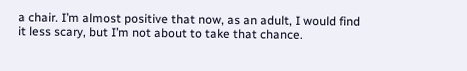a chair. I’m almost positive that now, as an adult, I would find it less scary, but I’m not about to take that chance.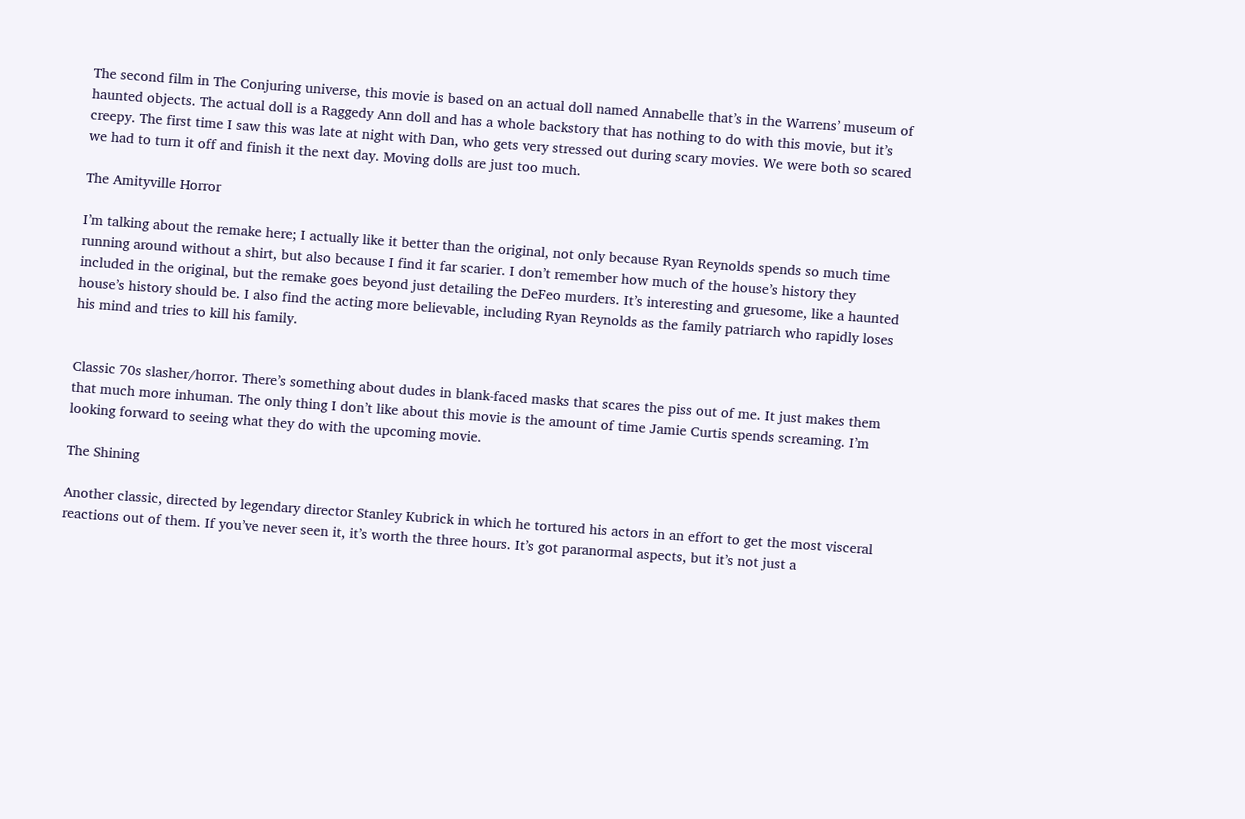The second film in The Conjuring universe, this movie is based on an actual doll named Annabelle that’s in the Warrens’ museum of haunted objects. The actual doll is a Raggedy Ann doll and has a whole backstory that has nothing to do with this movie, but it’s creepy. The first time I saw this was late at night with Dan, who gets very stressed out during scary movies. We were both so scared we had to turn it off and finish it the next day. Moving dolls are just too much.

The Amityville Horror

I’m talking about the remake here; I actually like it better than the original, not only because Ryan Reynolds spends so much time running around without a shirt, but also because I find it far scarier. I don’t remember how much of the house’s history they included in the original, but the remake goes beyond just detailing the DeFeo murders. It’s interesting and gruesome, like a haunted house’s history should be. I also find the acting more believable, including Ryan Reynolds as the family patriarch who rapidly loses his mind and tries to kill his family.


Classic 70s slasher/horror. There’s something about dudes in blank-faced masks that scares the piss out of me. It just makes them that much more inhuman. The only thing I don’t like about this movie is the amount of time Jamie Curtis spends screaming. I’m looking forward to seeing what they do with the upcoming movie.

The Shining

Another classic, directed by legendary director Stanley Kubrick in which he tortured his actors in an effort to get the most visceral reactions out of them. If you’ve never seen it, it’s worth the three hours. It’s got paranormal aspects, but it’s not just a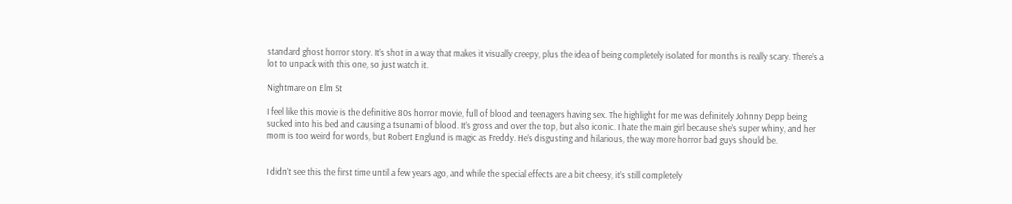standard ghost horror story. It’s shot in a way that makes it visually creepy, plus the idea of being completely isolated for months is really scary. There’s a lot to unpack with this one, so just watch it.

Nightmare on Elm St

I feel like this movie is the definitive 80s horror movie, full of blood and teenagers having sex. The highlight for me was definitely Johnny Depp being sucked into his bed and causing a tsunami of blood. It’s gross and over the top, but also iconic. I hate the main girl because she’s super whiny, and her mom is too weird for words, but Robert Englund is magic as Freddy. He’s disgusting and hilarious, the way more horror bad guys should be.


I didn’t see this the first time until a few years ago, and while the special effects are a bit cheesy, it’s still completely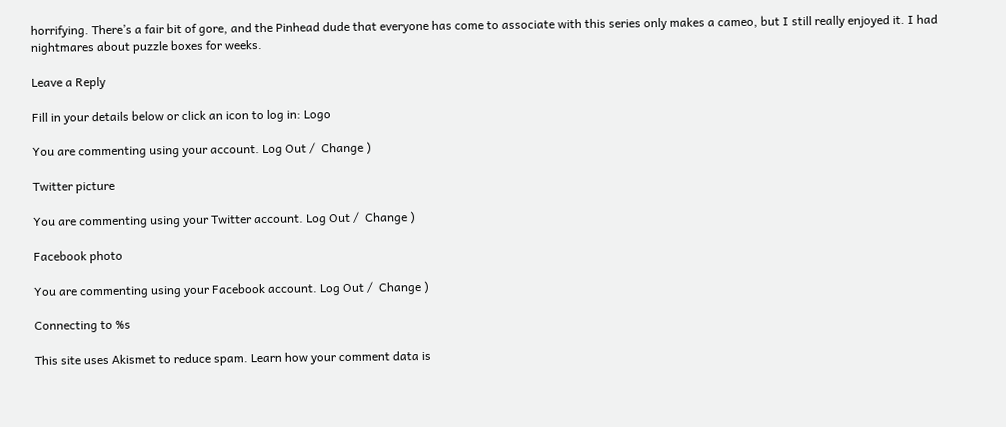horrifying. There’s a fair bit of gore, and the Pinhead dude that everyone has come to associate with this series only makes a cameo, but I still really enjoyed it. I had nightmares about puzzle boxes for weeks.

Leave a Reply

Fill in your details below or click an icon to log in: Logo

You are commenting using your account. Log Out /  Change )

Twitter picture

You are commenting using your Twitter account. Log Out /  Change )

Facebook photo

You are commenting using your Facebook account. Log Out /  Change )

Connecting to %s

This site uses Akismet to reduce spam. Learn how your comment data is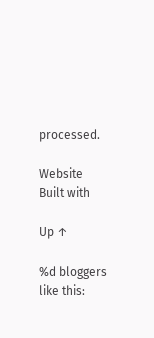processed.

Website Built with

Up ↑

%d bloggers like this: